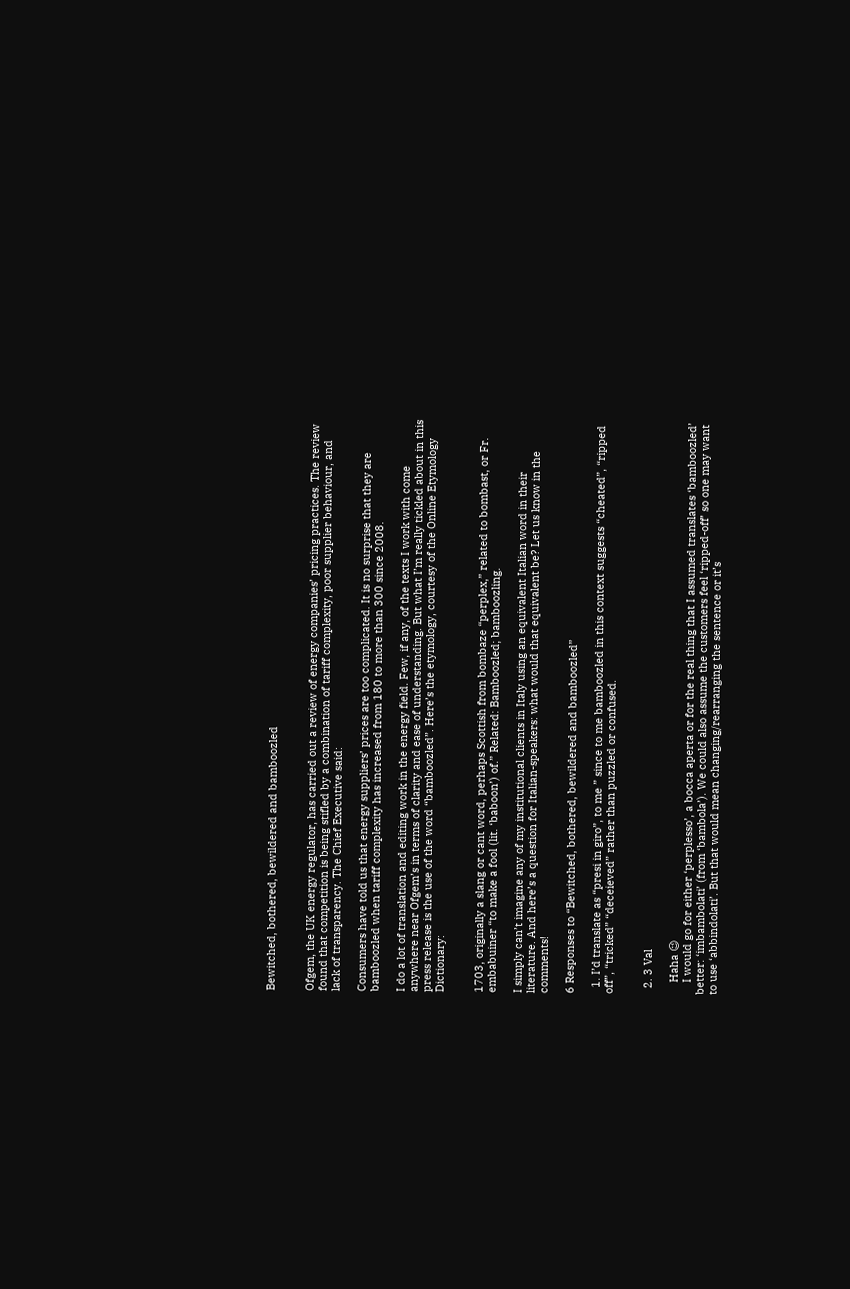Bewitched, bothered, bewildered and bamboozled


Ofgem, the UK energy regulator, has carried out a review of energy companies’ pricing practices. The review found that competition is being stifled by a combination of tariff complexity, poor supplier behaviour, and lack of transparency. The Chief Executive said:

Consumers have told us that energy suppliers’ prices are too complicated. It is no surprise that they are bamboozled when tariff complexity has increased from 180 to more than 300 since 2008.

I do a lot of translation and editing work in the energy field. Few, if any, of the texts I work with come anywhere near Ofgem’s in terms of clarity and ease of understanding. But what I’m really tickled about in this press release is the use of the word “bamboozled”. Here’s the etymology, courtesy of the Online Etymology Dictionary:


1703, originally a slang or cant word, perhaps Scottish from bombaze “perplex,” related to bombast, or Fr. embabuiner “to make a fool (lit. ‘baboon’) of.” Related: Bamboozled; bamboozling.

I simply can’t imagine any of my institutional clients in Italy using an equivalent Italian word in their literature. And here’s a question for Italian-speakers: what would that equivalent be? Let us know in the comments!

6 Responses to “Bewitched, bothered, bewildered and bamboozled”

  1. I’d translate as “presi in giro”, to me ” since to me bamboozled in this context suggests “cheated”, “ripped off”, “tricked” “deceieved” rather than puzzled or confused.


  2. 3 Val

    Haha 😉
    I would go for either ‘perplesso’, a bocca aperta or for the real thing that I assumed translates ‘bamboozled’ better: ‘imbambolati’ (from ‘bambola’). We could also assume the customers feel ‘ripped-off’ so one may want to use ‘abbindolati’. But that would mean changing/rearranging the sentence or it’s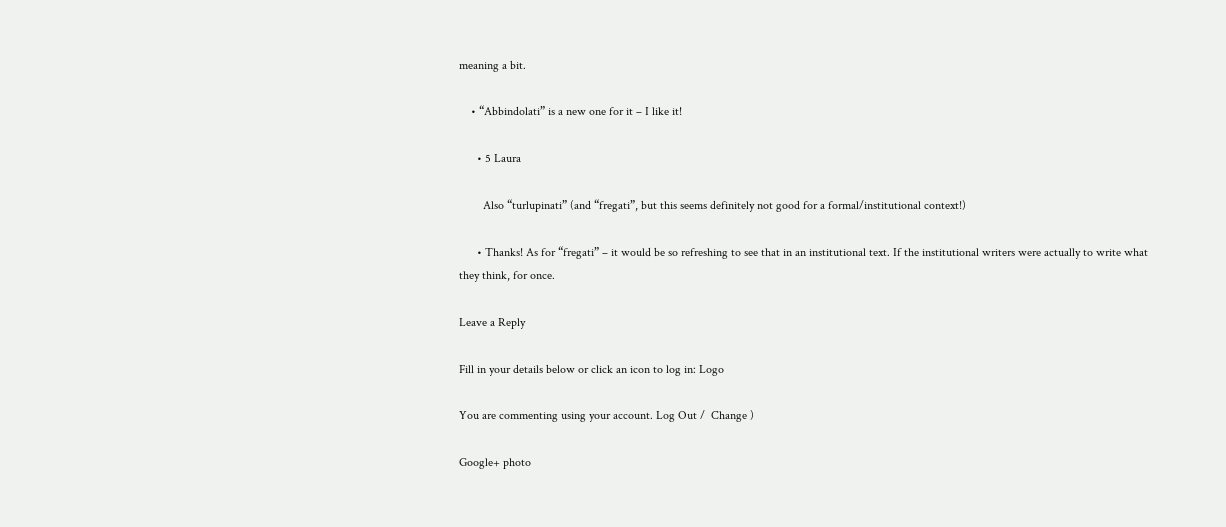meaning a bit.

    • “Abbindolati” is a new one for it – I like it!

      • 5 Laura

        Also “turlupinati” (and “fregati”, but this seems definitely not good for a formal/institutional context!)

      • Thanks! As for “fregati” – it would be so refreshing to see that in an institutional text. If the institutional writers were actually to write what they think, for once.

Leave a Reply

Fill in your details below or click an icon to log in: Logo

You are commenting using your account. Log Out /  Change )

Google+ photo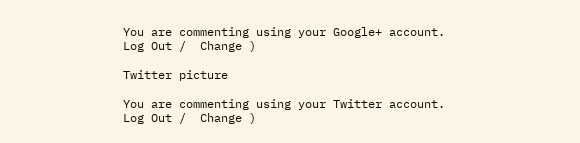You are commenting using your Google+ account. Log Out /  Change )

Twitter picture

You are commenting using your Twitter account. Log Out /  Change )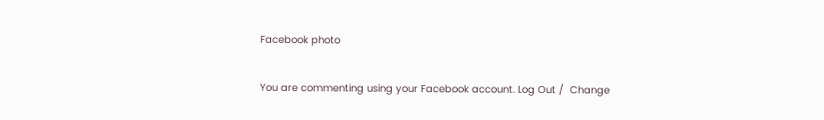Facebook photo

You are commenting using your Facebook account. Log Out /  Change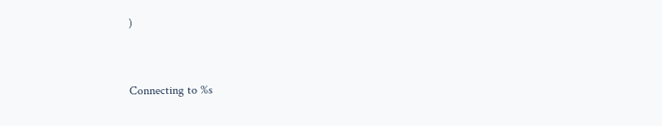)


Connecting to %s